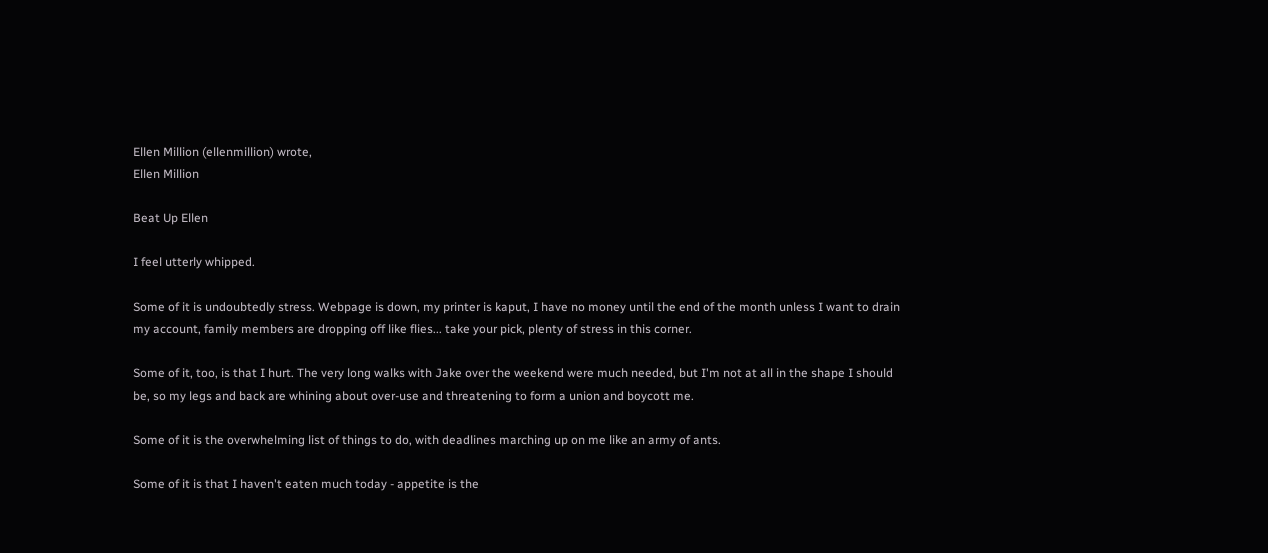Ellen Million (ellenmillion) wrote,
Ellen Million

Beat Up Ellen

I feel utterly whipped.

Some of it is undoubtedly stress. Webpage is down, my printer is kaput, I have no money until the end of the month unless I want to drain my account, family members are dropping off like flies... take your pick, plenty of stress in this corner.

Some of it, too, is that I hurt. The very long walks with Jake over the weekend were much needed, but I'm not at all in the shape I should be, so my legs and back are whining about over-use and threatening to form a union and boycott me.

Some of it is the overwhelming list of things to do, with deadlines marching up on me like an army of ants.

Some of it is that I haven't eaten much today - appetite is the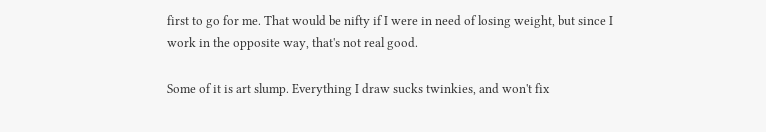first to go for me. That would be nifty if I were in need of losing weight, but since I work in the opposite way, that's not real good.

Some of it is art slump. Everything I draw sucks twinkies, and won't fix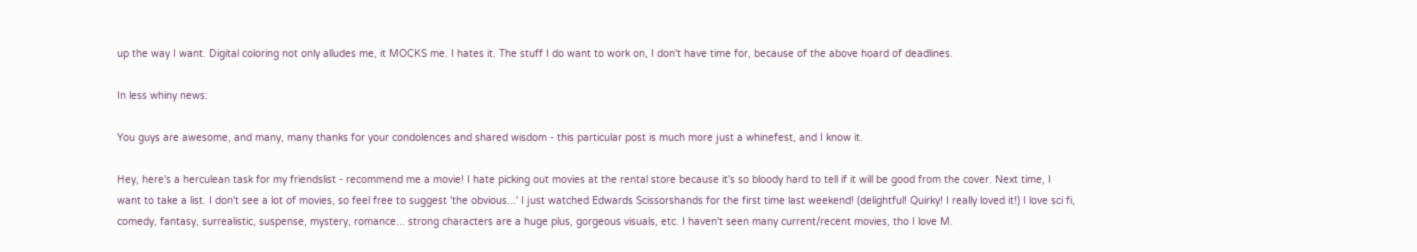up the way I want. Digital coloring not only alludes me, it MOCKS me. I hates it. The stuff I do want to work on, I don't have time for, because of the above hoard of deadlines.

In less whiny news:

You guys are awesome, and many, many thanks for your condolences and shared wisdom - this particular post is much more just a whinefest, and I know it.

Hey, here's a herculean task for my friendslist - recommend me a movie! I hate picking out movies at the rental store because it's so bloody hard to tell if it will be good from the cover. Next time, I want to take a list. I don't see a lot of movies, so feel free to suggest 'the obvious...' I just watched Edwards Scissorshands for the first time last weekend! (delightful! Quirky! I really loved it!) I love sci fi, comedy, fantasy, surrealistic, suspense, mystery, romance... strong characters are a huge plus, gorgeous visuals, etc. I haven't seen many current/recent movies, tho I love M.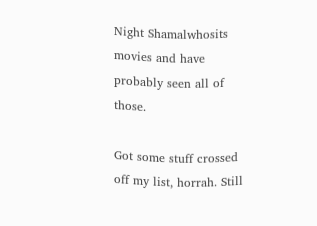Night Shamalwhosits movies and have probably seen all of those.

Got some stuff crossed off my list, horrah. Still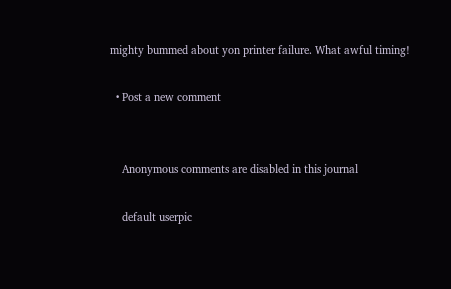mighty bummed about yon printer failure. What awful timing!

  • Post a new comment


    Anonymous comments are disabled in this journal

    default userpic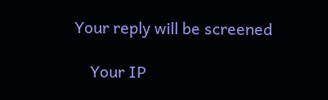Your reply will be screened

    Your IP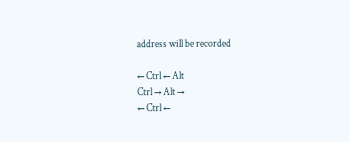address will be recorded

← Ctrl ← Alt
Ctrl → Alt →
← Ctrl ←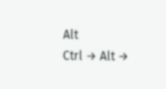Alt
Ctrl → Alt →